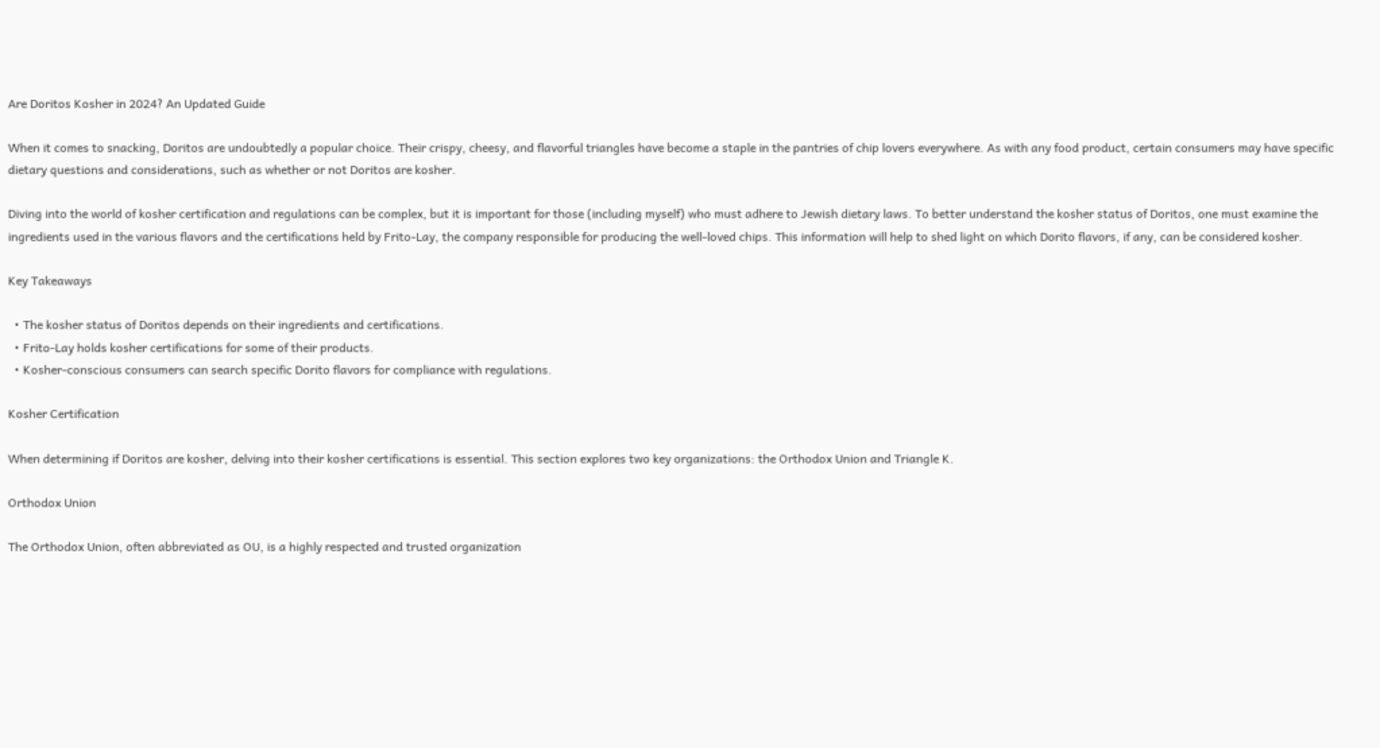Are Doritos Kosher in 2024? An Updated Guide

When it comes to snacking, Doritos are undoubtedly a popular choice. Their crispy, cheesy, and flavorful triangles have become a staple in the pantries of chip lovers everywhere. As with any food product, certain consumers may have specific dietary questions and considerations, such as whether or not Doritos are kosher.

Diving into the world of kosher certification and regulations can be complex, but it is important for those (including myself) who must adhere to Jewish dietary laws. To better understand the kosher status of Doritos, one must examine the ingredients used in the various flavors and the certifications held by Frito-Lay, the company responsible for producing the well-loved chips. This information will help to shed light on which Dorito flavors, if any, can be considered kosher.

Key Takeaways

  • The kosher status of Doritos depends on their ingredients and certifications.
  • Frito-Lay holds kosher certifications for some of their products.
  • Kosher-conscious consumers can search specific Dorito flavors for compliance with regulations.

Kosher Certification

When determining if Doritos are kosher, delving into their kosher certifications is essential. This section explores two key organizations: the Orthodox Union and Triangle K.

Orthodox Union

The Orthodox Union, often abbreviated as OU, is a highly respected and trusted organization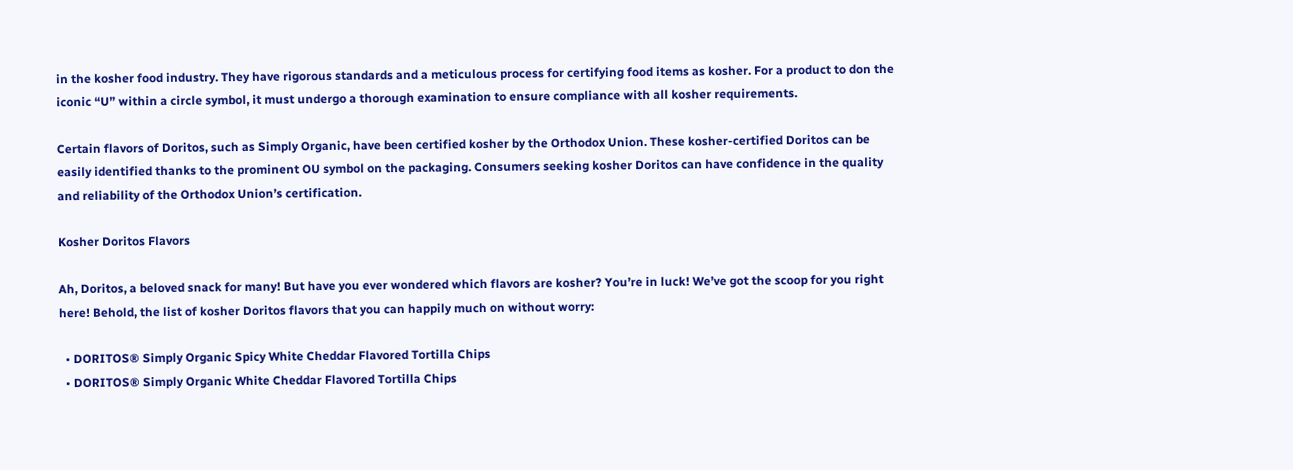in the kosher food industry. They have rigorous standards and a meticulous process for certifying food items as kosher. For a product to don the iconic “U” within a circle symbol, it must undergo a thorough examination to ensure compliance with all kosher requirements.

Certain flavors of Doritos, such as Simply Organic, have been certified kosher by the Orthodox Union. These kosher-certified Doritos can be easily identified thanks to the prominent OU symbol on the packaging. Consumers seeking kosher Doritos can have confidence in the quality and reliability of the Orthodox Union’s certification.

Kosher Doritos Flavors

Ah, Doritos, a beloved snack for many! But have you ever wondered which flavors are kosher? You’re in luck! We’ve got the scoop for you right here! Behold, the list of kosher Doritos flavors that you can happily much on without worry:

  • DORITOS® Simply Organic Spicy White Cheddar Flavored Tortilla Chips
  • DORITOS® Simply Organic White Cheddar Flavored Tortilla Chips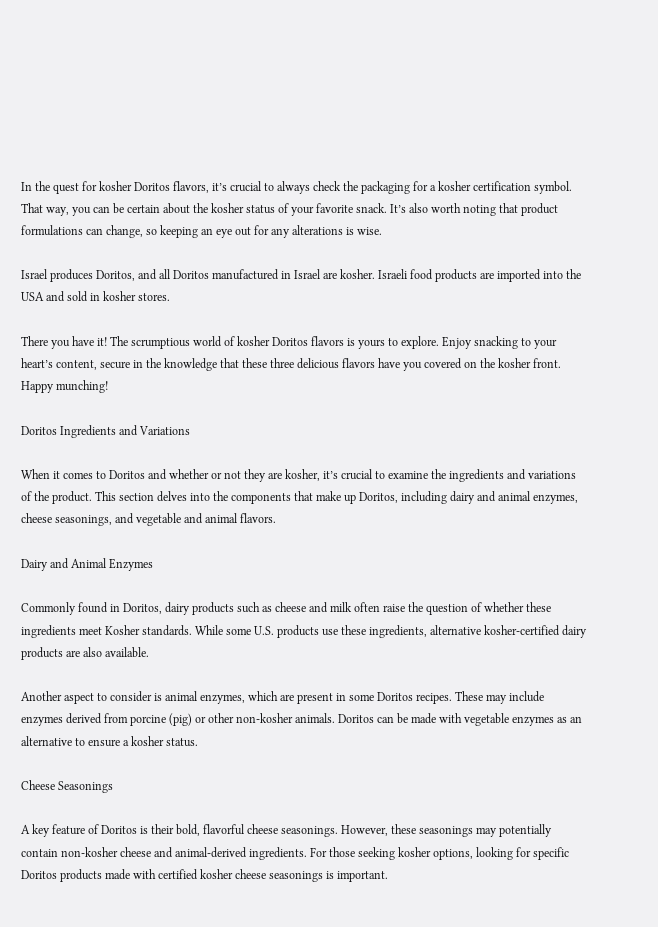In the quest for kosher Doritos flavors, it’s crucial to always check the packaging for a kosher certification symbol. That way, you can be certain about the kosher status of your favorite snack. It’s also worth noting that product formulations can change, so keeping an eye out for any alterations is wise.

Israel produces Doritos, and all Doritos manufactured in Israel are kosher. Israeli food products are imported into the USA and sold in kosher stores.

There you have it! The scrumptious world of kosher Doritos flavors is yours to explore. Enjoy snacking to your heart’s content, secure in the knowledge that these three delicious flavors have you covered on the kosher front. Happy munching!

Doritos Ingredients and Variations

When it comes to Doritos and whether or not they are kosher, it’s crucial to examine the ingredients and variations of the product. This section delves into the components that make up Doritos, including dairy and animal enzymes, cheese seasonings, and vegetable and animal flavors.

Dairy and Animal Enzymes

Commonly found in Doritos, dairy products such as cheese and milk often raise the question of whether these ingredients meet Kosher standards. While some U.S. products use these ingredients, alternative kosher-certified dairy products are also available.

Another aspect to consider is animal enzymes, which are present in some Doritos recipes. These may include enzymes derived from porcine (pig) or other non-kosher animals. Doritos can be made with vegetable enzymes as an alternative to ensure a kosher status.

Cheese Seasonings

A key feature of Doritos is their bold, flavorful cheese seasonings. However, these seasonings may potentially contain non-kosher cheese and animal-derived ingredients. For those seeking kosher options, looking for specific Doritos products made with certified kosher cheese seasonings is important.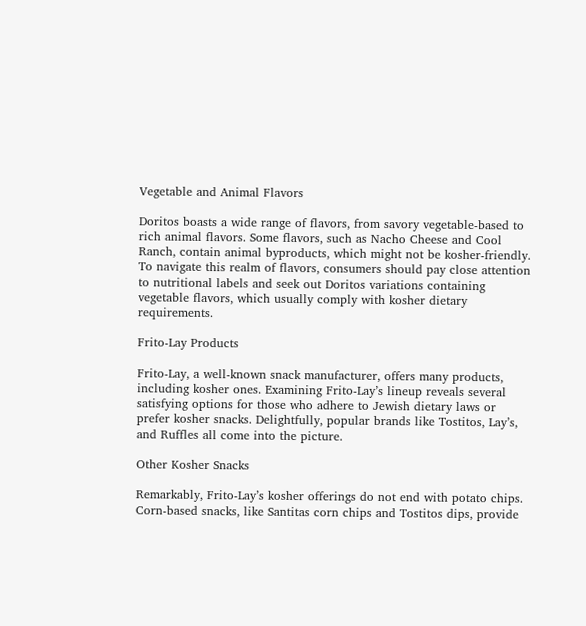Vegetable and Animal Flavors

Doritos boasts a wide range of flavors, from savory vegetable-based to rich animal flavors. Some flavors, such as Nacho Cheese and Cool Ranch, contain animal byproducts, which might not be kosher-friendly. To navigate this realm of flavors, consumers should pay close attention to nutritional labels and seek out Doritos variations containing vegetable flavors, which usually comply with kosher dietary requirements.

Frito-Lay Products

Frito-Lay, a well-known snack manufacturer, offers many products, including kosher ones. Examining Frito-Lay’s lineup reveals several satisfying options for those who adhere to Jewish dietary laws or prefer kosher snacks. Delightfully, popular brands like Tostitos, Lay’s, and Ruffles all come into the picture.

Other Kosher Snacks

Remarkably, Frito-Lay’s kosher offerings do not end with potato chips. Corn-based snacks, like Santitas corn chips and Tostitos dips, provide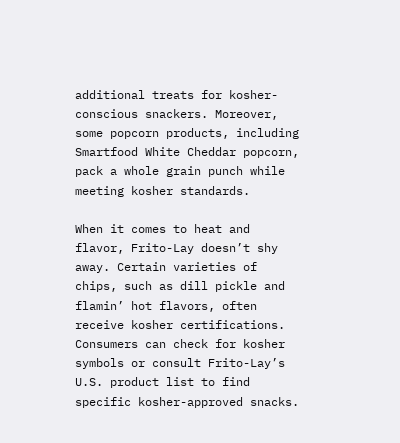additional treats for kosher-conscious snackers. Moreover, some popcorn products, including Smartfood White Cheddar popcorn, pack a whole grain punch while meeting kosher standards.

When it comes to heat and flavor, Frito-Lay doesn’t shy away. Certain varieties of chips, such as dill pickle and flamin’ hot flavors, often receive kosher certifications. Consumers can check for kosher symbols or consult Frito-Lay’s U.S. product list to find specific kosher-approved snacks.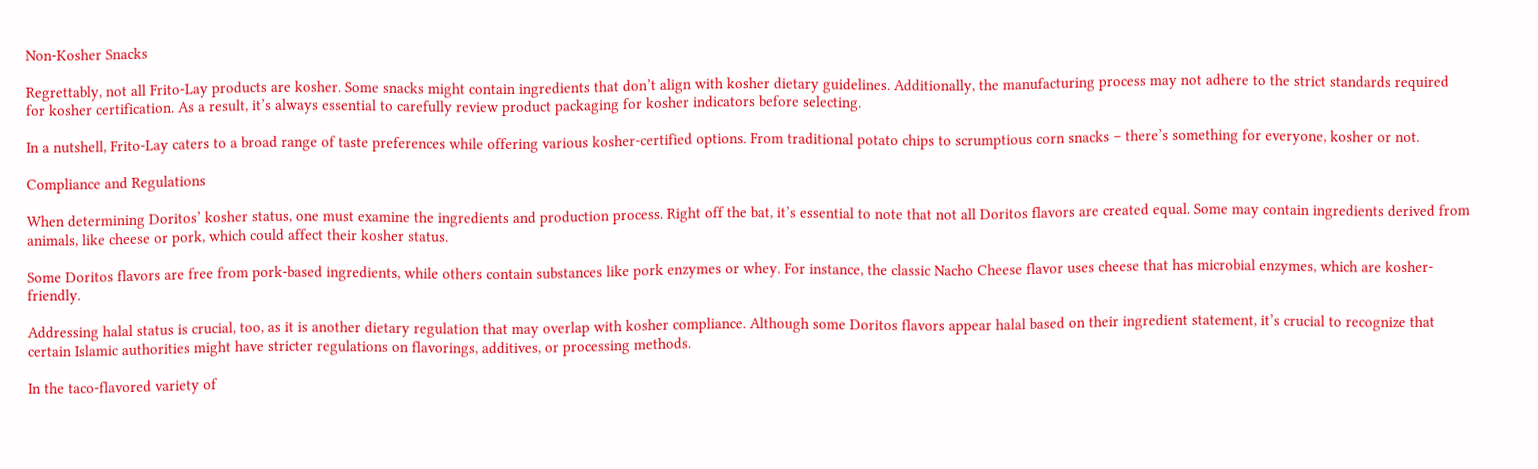Non-Kosher Snacks

Regrettably, not all Frito-Lay products are kosher. Some snacks might contain ingredients that don’t align with kosher dietary guidelines. Additionally, the manufacturing process may not adhere to the strict standards required for kosher certification. As a result, it’s always essential to carefully review product packaging for kosher indicators before selecting.

In a nutshell, Frito-Lay caters to a broad range of taste preferences while offering various kosher-certified options. From traditional potato chips to scrumptious corn snacks – there’s something for everyone, kosher or not.

Compliance and Regulations

When determining Doritos’ kosher status, one must examine the ingredients and production process. Right off the bat, it’s essential to note that not all Doritos flavors are created equal. Some may contain ingredients derived from animals, like cheese or pork, which could affect their kosher status.

Some Doritos flavors are free from pork-based ingredients, while others contain substances like pork enzymes or whey. For instance, the classic Nacho Cheese flavor uses cheese that has microbial enzymes, which are kosher-friendly.

Addressing halal status is crucial, too, as it is another dietary regulation that may overlap with kosher compliance. Although some Doritos flavors appear halal based on their ingredient statement, it’s crucial to recognize that certain Islamic authorities might have stricter regulations on flavorings, additives, or processing methods.

In the taco-flavored variety of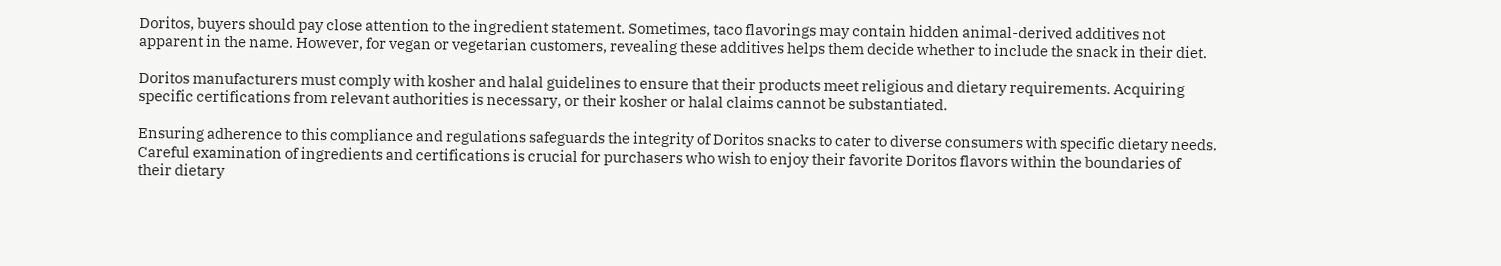Doritos, buyers should pay close attention to the ingredient statement. Sometimes, taco flavorings may contain hidden animal-derived additives not apparent in the name. However, for vegan or vegetarian customers, revealing these additives helps them decide whether to include the snack in their diet.

Doritos manufacturers must comply with kosher and halal guidelines to ensure that their products meet religious and dietary requirements. Acquiring specific certifications from relevant authorities is necessary, or their kosher or halal claims cannot be substantiated.

Ensuring adherence to this compliance and regulations safeguards the integrity of Doritos snacks to cater to diverse consumers with specific dietary needs. Careful examination of ingredients and certifications is crucial for purchasers who wish to enjoy their favorite Doritos flavors within the boundaries of their dietary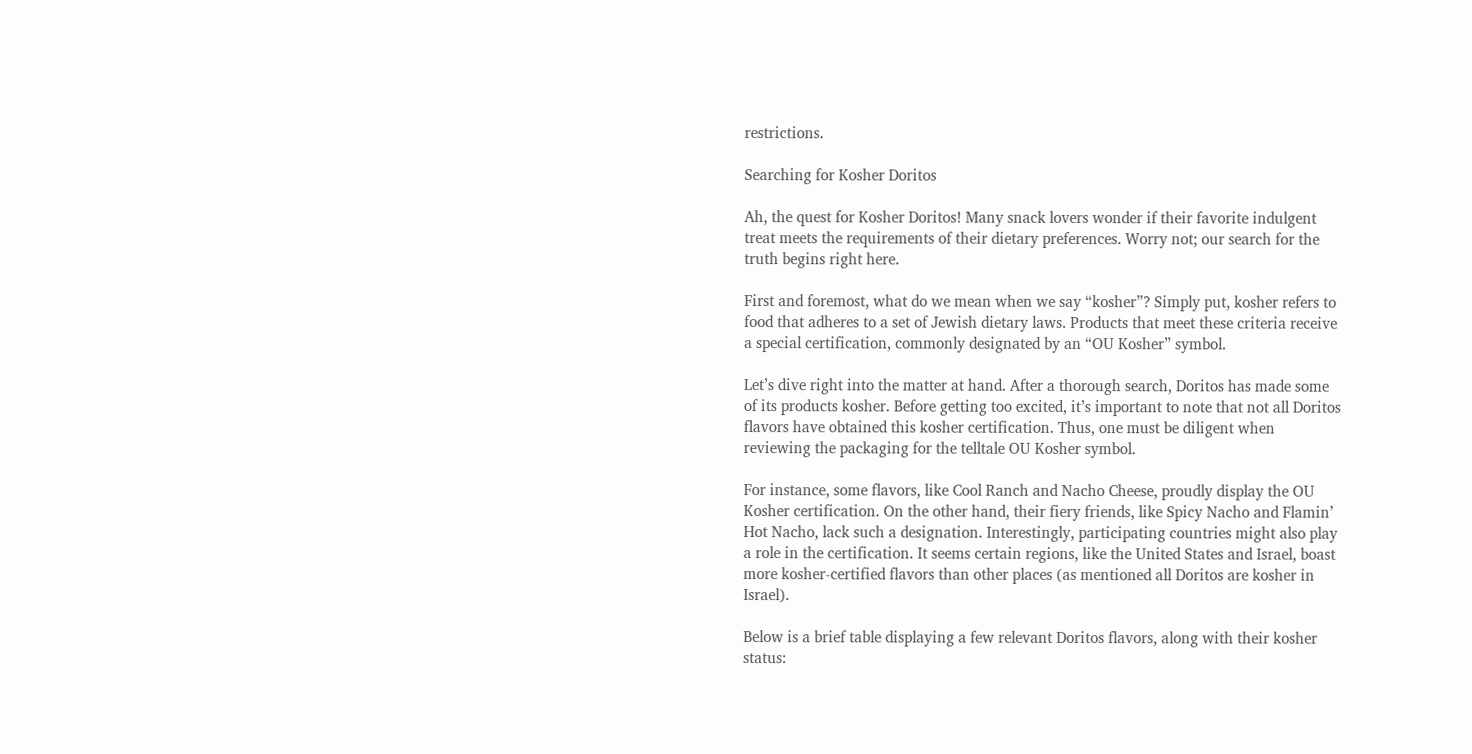restrictions.

Searching for Kosher Doritos

Ah, the quest for Kosher Doritos! Many snack lovers wonder if their favorite indulgent treat meets the requirements of their dietary preferences. Worry not; our search for the truth begins right here.

First and foremost, what do we mean when we say “kosher”? Simply put, kosher refers to food that adheres to a set of Jewish dietary laws. Products that meet these criteria receive a special certification, commonly designated by an “OU Kosher” symbol.

Let’s dive right into the matter at hand. After a thorough search, Doritos has made some of its products kosher. Before getting too excited, it’s important to note that not all Doritos flavors have obtained this kosher certification. Thus, one must be diligent when reviewing the packaging for the telltale OU Kosher symbol.

For instance, some flavors, like Cool Ranch and Nacho Cheese, proudly display the OU Kosher certification. On the other hand, their fiery friends, like Spicy Nacho and Flamin’ Hot Nacho, lack such a designation. Interestingly, participating countries might also play a role in the certification. It seems certain regions, like the United States and Israel, boast more kosher-certified flavors than other places (as mentioned all Doritos are kosher in Israel).

Below is a brief table displaying a few relevant Doritos flavors, along with their kosher status: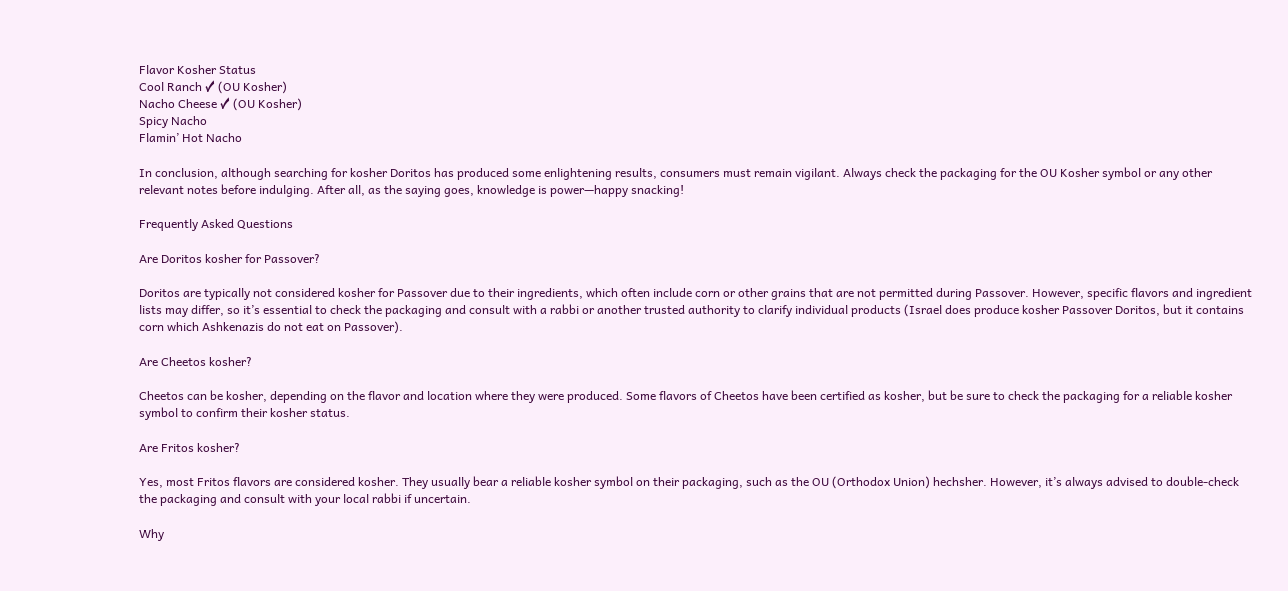Flavor Kosher Status
Cool Ranch ✓ (OU Kosher)
Nacho Cheese ✓ (OU Kosher)
Spicy Nacho
Flamin’ Hot Nacho

In conclusion, although searching for kosher Doritos has produced some enlightening results, consumers must remain vigilant. Always check the packaging for the OU Kosher symbol or any other relevant notes before indulging. After all, as the saying goes, knowledge is power—happy snacking!

Frequently Asked Questions

Are Doritos kosher for Passover?

Doritos are typically not considered kosher for Passover due to their ingredients, which often include corn or other grains that are not permitted during Passover. However, specific flavors and ingredient lists may differ, so it’s essential to check the packaging and consult with a rabbi or another trusted authority to clarify individual products (Israel does produce kosher Passover Doritos, but it contains corn which Ashkenazis do not eat on Passover).

Are Cheetos kosher?

Cheetos can be kosher, depending on the flavor and location where they were produced. Some flavors of Cheetos have been certified as kosher, but be sure to check the packaging for a reliable kosher symbol to confirm their kosher status.

Are Fritos kosher?

Yes, most Fritos flavors are considered kosher. They usually bear a reliable kosher symbol on their packaging, such as the OU (Orthodox Union) hechsher. However, it’s always advised to double-check the packaging and consult with your local rabbi if uncertain.

Why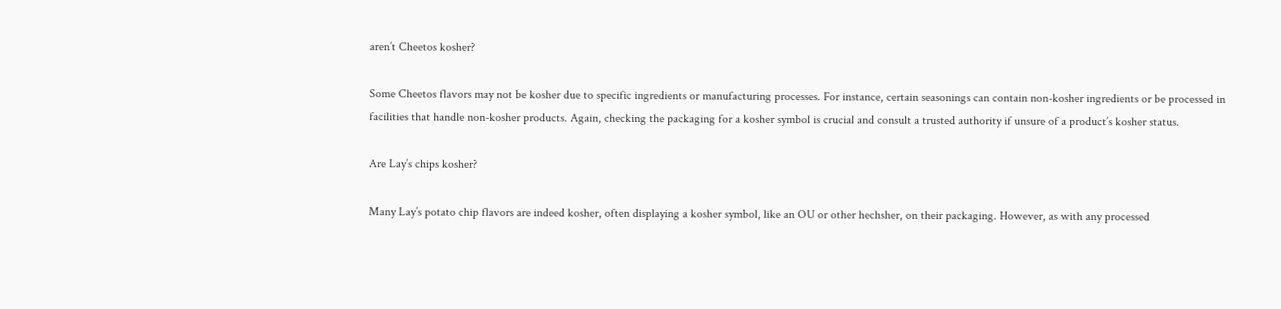aren’t Cheetos kosher?

Some Cheetos flavors may not be kosher due to specific ingredients or manufacturing processes. For instance, certain seasonings can contain non-kosher ingredients or be processed in facilities that handle non-kosher products. Again, checking the packaging for a kosher symbol is crucial and consult a trusted authority if unsure of a product’s kosher status.

Are Lay’s chips kosher?

Many Lay’s potato chip flavors are indeed kosher, often displaying a kosher symbol, like an OU or other hechsher, on their packaging. However, as with any processed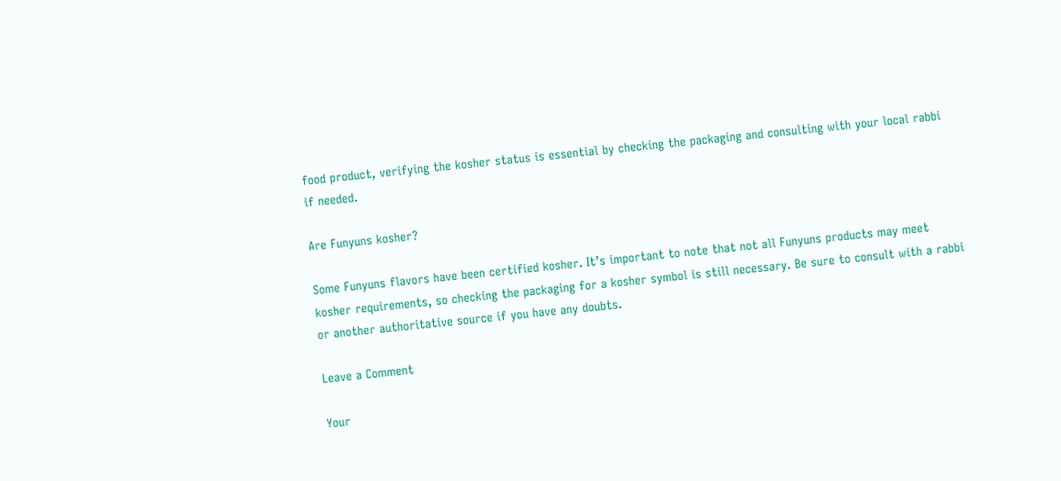food product, verifying the kosher status is essential by checking the packaging and consulting with your local rabbi if needed.

Are Funyuns kosher?

Some Funyuns flavors have been certified kosher. It’s important to note that not all Funyuns products may meet kosher requirements, so checking the packaging for a kosher symbol is still necessary. Be sure to consult with a rabbi or another authoritative source if you have any doubts.

Leave a Comment

Your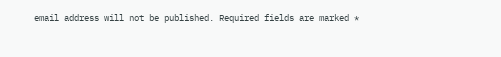email address will not be published. Required fields are marked *